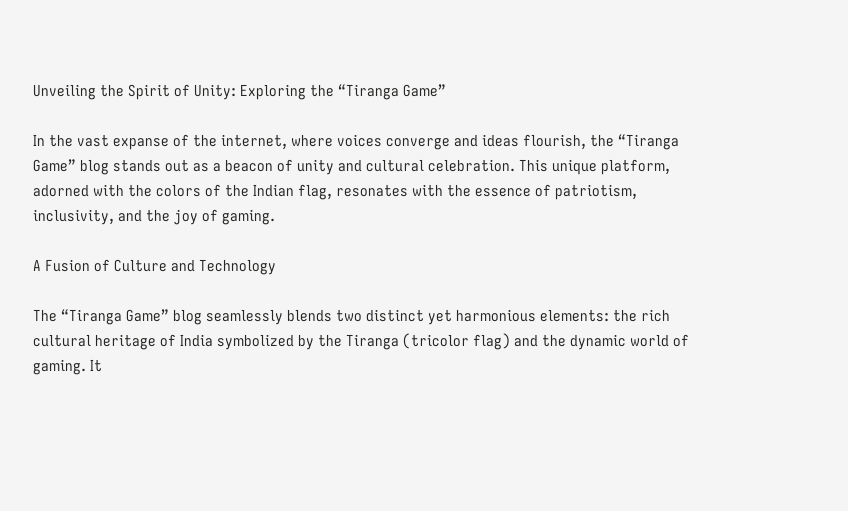Unveiling the Spirit of Unity: Exploring the “Tiranga Game”

In the vast expanse of the internet, where voices converge and ideas flourish, the “Tiranga Game” blog stands out as a beacon of unity and cultural celebration. This unique platform, adorned with the colors of the Indian flag, resonates with the essence of patriotism, inclusivity, and the joy of gaming.

A Fusion of Culture and Technology

The “Tiranga Game” blog seamlessly blends two distinct yet harmonious elements: the rich cultural heritage of India symbolized by the Tiranga (tricolor flag) and the dynamic world of gaming. It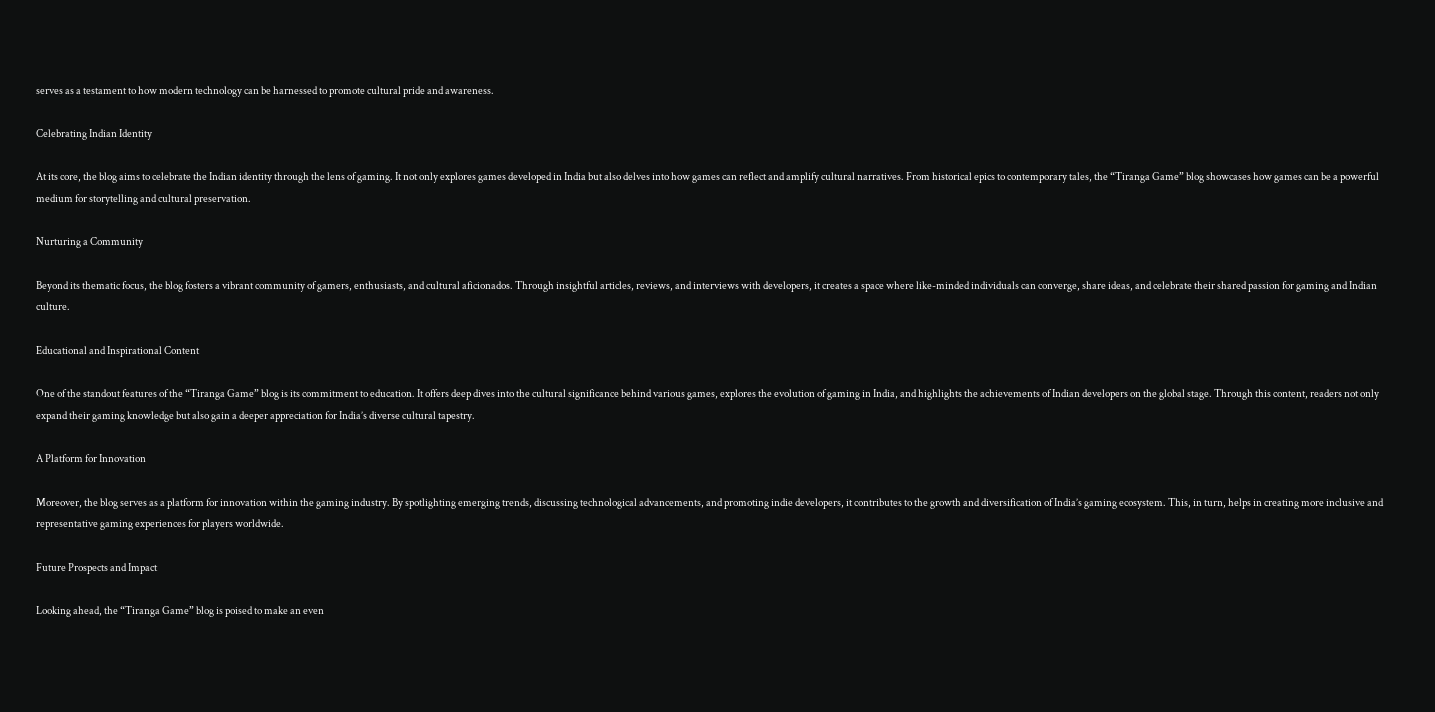serves as a testament to how modern technology can be harnessed to promote cultural pride and awareness.

Celebrating Indian Identity

At its core, the blog aims to celebrate the Indian identity through the lens of gaming. It not only explores games developed in India but also delves into how games can reflect and amplify cultural narratives. From historical epics to contemporary tales, the “Tiranga Game” blog showcases how games can be a powerful medium for storytelling and cultural preservation.

Nurturing a Community

Beyond its thematic focus, the blog fosters a vibrant community of gamers, enthusiasts, and cultural aficionados. Through insightful articles, reviews, and interviews with developers, it creates a space where like-minded individuals can converge, share ideas, and celebrate their shared passion for gaming and Indian culture.

Educational and Inspirational Content

One of the standout features of the “Tiranga Game” blog is its commitment to education. It offers deep dives into the cultural significance behind various games, explores the evolution of gaming in India, and highlights the achievements of Indian developers on the global stage. Through this content, readers not only expand their gaming knowledge but also gain a deeper appreciation for India’s diverse cultural tapestry.

A Platform for Innovation

Moreover, the blog serves as a platform for innovation within the gaming industry. By spotlighting emerging trends, discussing technological advancements, and promoting indie developers, it contributes to the growth and diversification of India’s gaming ecosystem. This, in turn, helps in creating more inclusive and representative gaming experiences for players worldwide.

Future Prospects and Impact

Looking ahead, the “Tiranga Game” blog is poised to make an even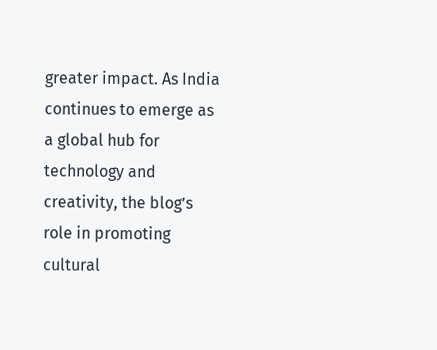greater impact. As India continues to emerge as a global hub for technology and creativity, the blog’s role in promoting cultural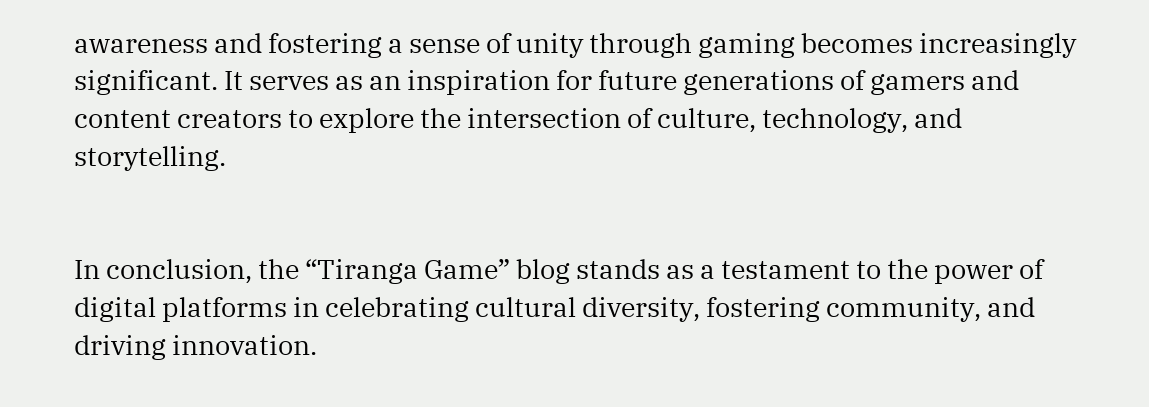awareness and fostering a sense of unity through gaming becomes increasingly significant. It serves as an inspiration for future generations of gamers and content creators to explore the intersection of culture, technology, and storytelling.


In conclusion, the “Tiranga Game” blog stands as a testament to the power of digital platforms in celebrating cultural diversity, fostering community, and driving innovation.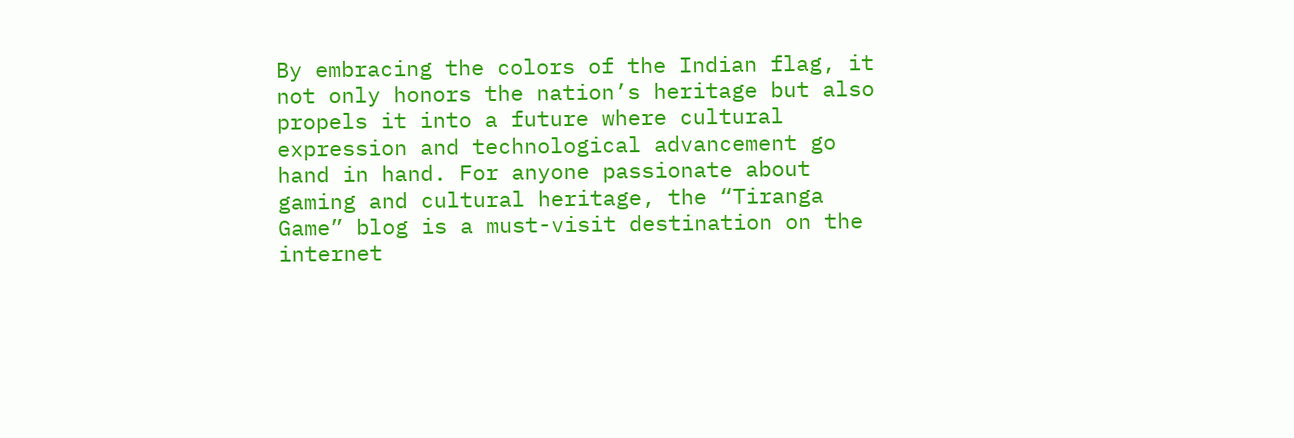By embracing the colors of the Indian flag, it not only honors the nation’s heritage but also propels it into a future where cultural expression and technological advancement go hand in hand. For anyone passionate about gaming and cultural heritage, the “Tiranga Game” blog is a must-visit destination on the internet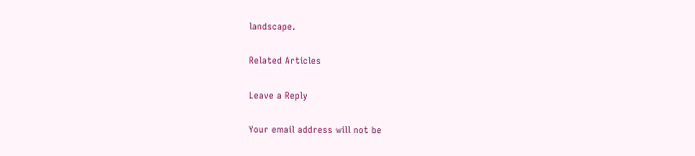landscape.

Related Articles

Leave a Reply

Your email address will not be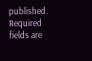published. Required fields are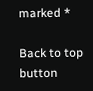marked *

Back to top button